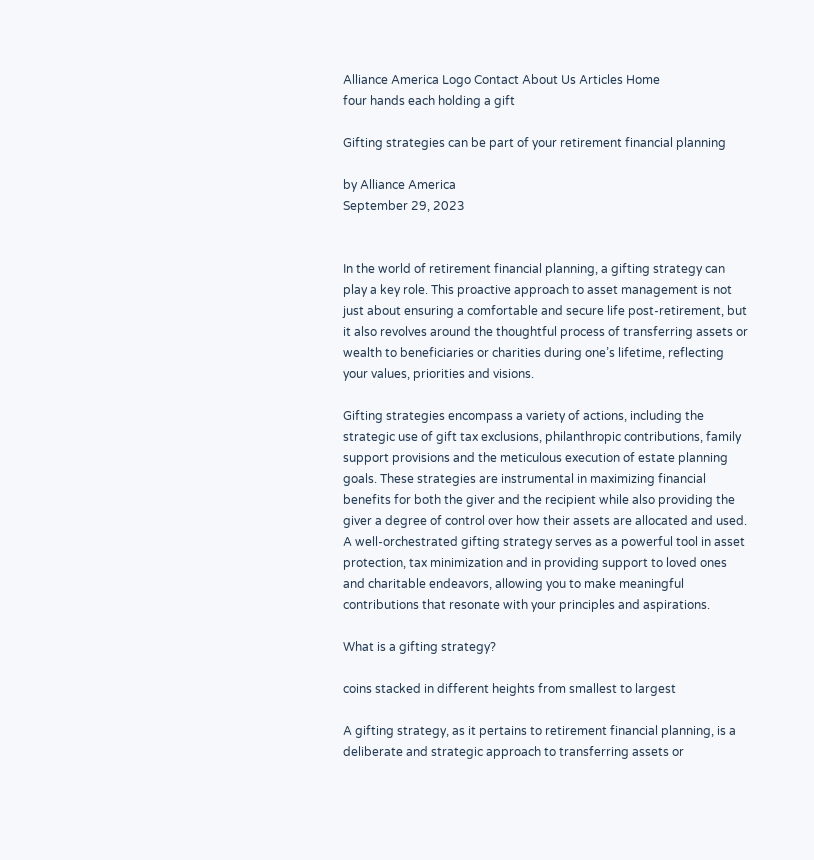Alliance America Logo Contact About Us Articles Home
four hands each holding a gift

Gifting strategies can be part of your retirement financial planning

by Alliance America
September 29, 2023


In the world of retirement financial planning, a gifting strategy can play a key role. This proactive approach to asset management is not just about ensuring a comfortable and secure life post-retirement, but it also revolves around the thoughtful process of transferring assets or wealth to beneficiaries or charities during one’s lifetime, reflecting your values, priorities and visions.

Gifting strategies encompass a variety of actions, including the strategic use of gift tax exclusions, philanthropic contributions, family support provisions and the meticulous execution of estate planning goals. These strategies are instrumental in maximizing financial benefits for both the giver and the recipient while also providing the giver a degree of control over how their assets are allocated and used. A well-orchestrated gifting strategy serves as a powerful tool in asset protection, tax minimization and in providing support to loved ones and charitable endeavors, allowing you to make meaningful contributions that resonate with your principles and aspirations.

What is a gifting strategy?

coins stacked in different heights from smallest to largest

A gifting strategy, as it pertains to retirement financial planning, is a deliberate and strategic approach to transferring assets or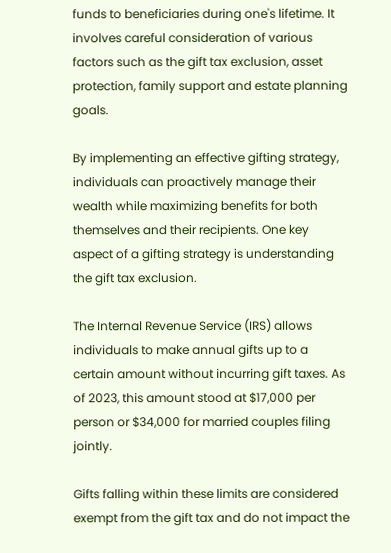funds to beneficiaries during one's lifetime. It involves careful consideration of various factors such as the gift tax exclusion, asset protection, family support and estate planning goals.

By implementing an effective gifting strategy, individuals can proactively manage their wealth while maximizing benefits for both themselves and their recipients. One key aspect of a gifting strategy is understanding the gift tax exclusion.

The Internal Revenue Service (IRS) allows individuals to make annual gifts up to a certain amount without incurring gift taxes. As of 2023, this amount stood at $17,000 per person or $34,000 for married couples filing jointly.

Gifts falling within these limits are considered exempt from the gift tax and do not impact the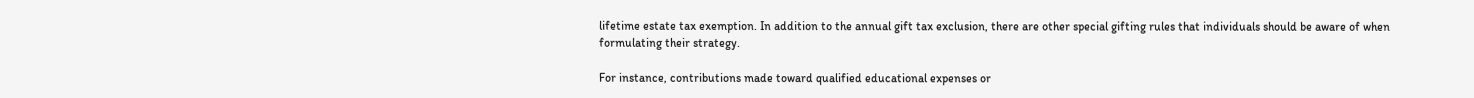lifetime estate tax exemption. In addition to the annual gift tax exclusion, there are other special gifting rules that individuals should be aware of when formulating their strategy.

For instance, contributions made toward qualified educational expenses or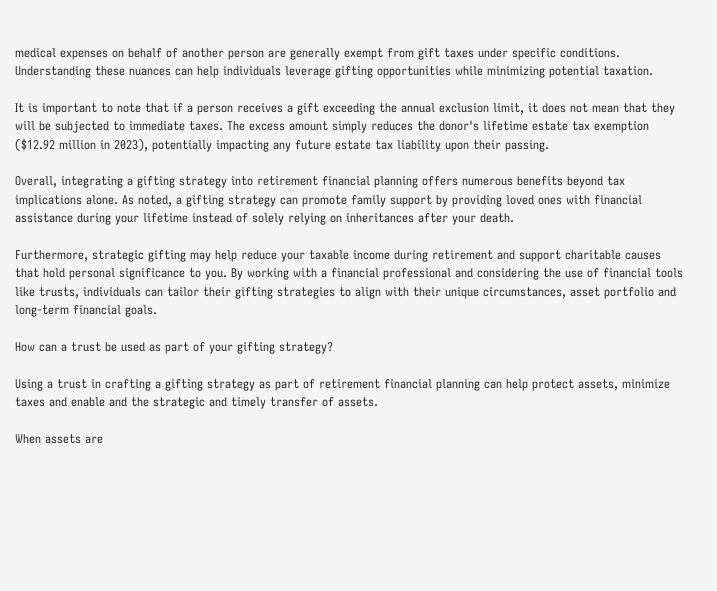medical expenses on behalf of another person are generally exempt from gift taxes under specific conditions. Understanding these nuances can help individuals leverage gifting opportunities while minimizing potential taxation.

It is important to note that if a person receives a gift exceeding the annual exclusion limit, it does not mean that they will be subjected to immediate taxes. The excess amount simply reduces the donor's lifetime estate tax exemption ($12.92 million in 2023), potentially impacting any future estate tax liability upon their passing.

Overall, integrating a gifting strategy into retirement financial planning offers numerous benefits beyond tax implications alone. As noted, a gifting strategy can promote family support by providing loved ones with financial assistance during your lifetime instead of solely relying on inheritances after your death.

Furthermore, strategic gifting may help reduce your taxable income during retirement and support charitable causes that hold personal significance to you. By working with a financial professional and considering the use of financial tools like trusts, individuals can tailor their gifting strategies to align with their unique circumstances, asset portfolio and long-term financial goals.

How can a trust be used as part of your gifting strategy?

Using a trust in crafting a gifting strategy as part of retirement financial planning can help protect assets, minimize taxes and enable and the strategic and timely transfer of assets.

When assets are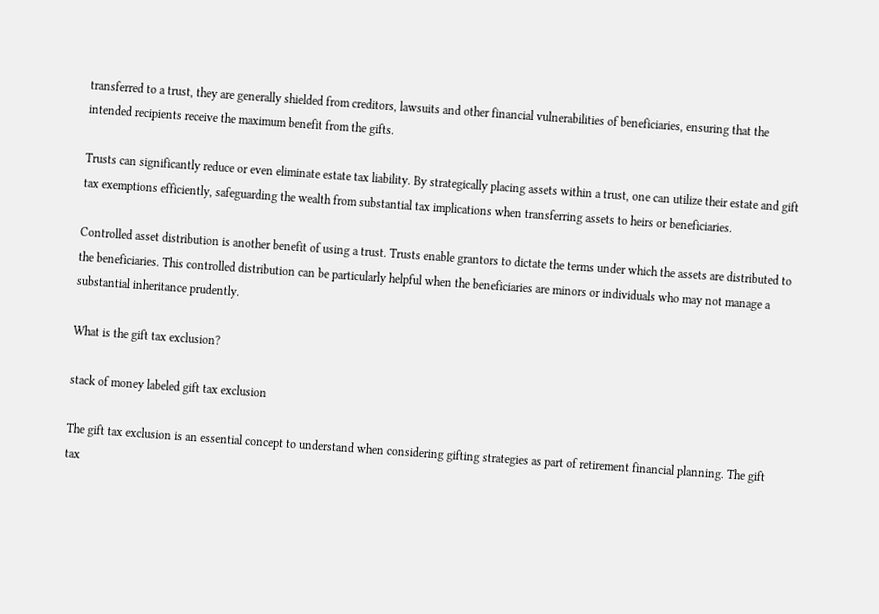transferred to a trust, they are generally shielded from creditors, lawsuits and other financial vulnerabilities of beneficiaries, ensuring that the intended recipients receive the maximum benefit from the gifts.

Trusts can significantly reduce or even eliminate estate tax liability. By strategically placing assets within a trust, one can utilize their estate and gift tax exemptions efficiently, safeguarding the wealth from substantial tax implications when transferring assets to heirs or beneficiaries.

Controlled asset distribution is another benefit of using a trust. Trusts enable grantors to dictate the terms under which the assets are distributed to the beneficiaries. This controlled distribution can be particularly helpful when the beneficiaries are minors or individuals who may not manage a substantial inheritance prudently.

What is the gift tax exclusion?

stack of money labeled gift tax exclusion

The gift tax exclusion is an essential concept to understand when considering gifting strategies as part of retirement financial planning. The gift tax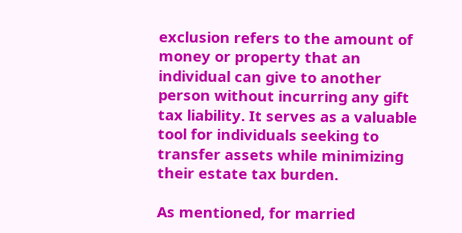exclusion refers to the amount of money or property that an individual can give to another person without incurring any gift tax liability. It serves as a valuable tool for individuals seeking to transfer assets while minimizing their estate tax burden.

As mentioned, for married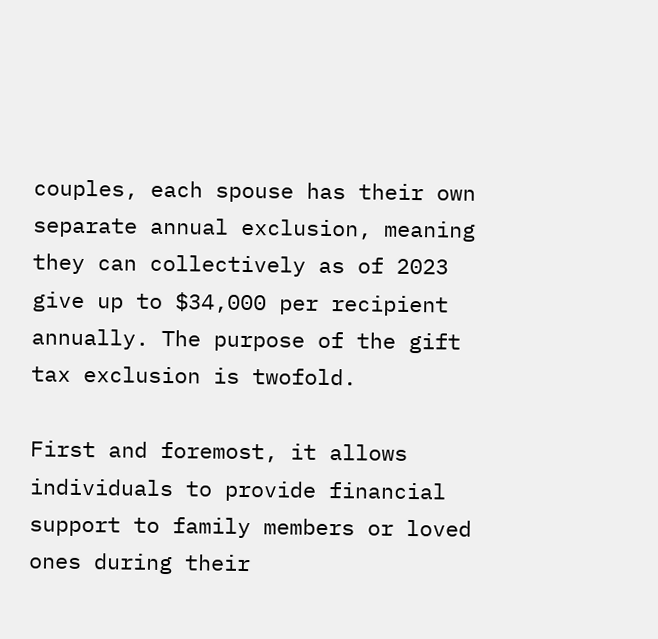couples, each spouse has their own separate annual exclusion, meaning they can collectively as of 2023 give up to $34,000 per recipient annually. The purpose of the gift tax exclusion is twofold.

First and foremost, it allows individuals to provide financial support to family members or loved ones during their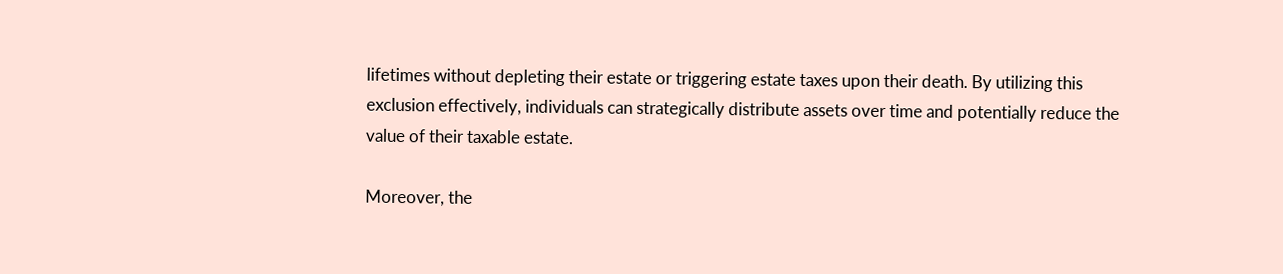lifetimes without depleting their estate or triggering estate taxes upon their death. By utilizing this exclusion effectively, individuals can strategically distribute assets over time and potentially reduce the value of their taxable estate.

Moreover, the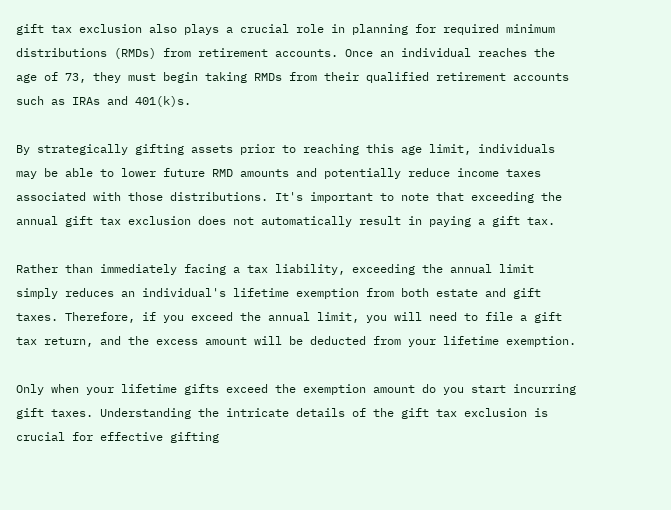gift tax exclusion also plays a crucial role in planning for required minimum distributions (RMDs) from retirement accounts. Once an individual reaches the age of 73, they must begin taking RMDs from their qualified retirement accounts such as IRAs and 401(k)s.

By strategically gifting assets prior to reaching this age limit, individuals may be able to lower future RMD amounts and potentially reduce income taxes associated with those distributions. It's important to note that exceeding the annual gift tax exclusion does not automatically result in paying a gift tax.

Rather than immediately facing a tax liability, exceeding the annual limit simply reduces an individual's lifetime exemption from both estate and gift taxes. Therefore, if you exceed the annual limit, you will need to file a gift tax return, and the excess amount will be deducted from your lifetime exemption.

Only when your lifetime gifts exceed the exemption amount do you start incurring gift taxes. Understanding the intricate details of the gift tax exclusion is crucial for effective gifting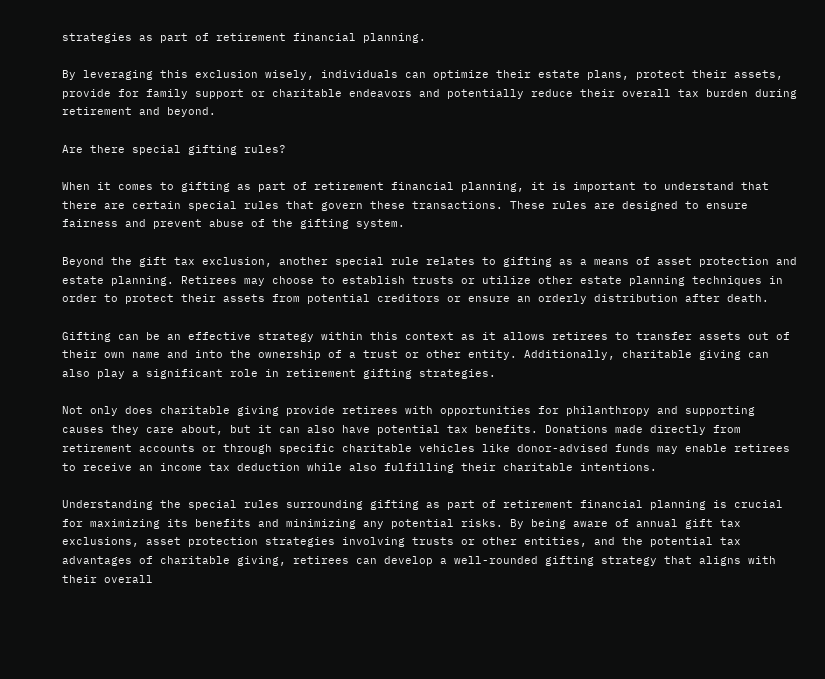strategies as part of retirement financial planning.

By leveraging this exclusion wisely, individuals can optimize their estate plans, protect their assets, provide for family support or charitable endeavors and potentially reduce their overall tax burden during retirement and beyond.

Are there special gifting rules?

When it comes to gifting as part of retirement financial planning, it is important to understand that there are certain special rules that govern these transactions. These rules are designed to ensure fairness and prevent abuse of the gifting system.

Beyond the gift tax exclusion, another special rule relates to gifting as a means of asset protection and estate planning. Retirees may choose to establish trusts or utilize other estate planning techniques in order to protect their assets from potential creditors or ensure an orderly distribution after death.

Gifting can be an effective strategy within this context as it allows retirees to transfer assets out of their own name and into the ownership of a trust or other entity. Additionally, charitable giving can also play a significant role in retirement gifting strategies.

Not only does charitable giving provide retirees with opportunities for philanthropy and supporting causes they care about, but it can also have potential tax benefits. Donations made directly from retirement accounts or through specific charitable vehicles like donor-advised funds may enable retirees to receive an income tax deduction while also fulfilling their charitable intentions.

Understanding the special rules surrounding gifting as part of retirement financial planning is crucial for maximizing its benefits and minimizing any potential risks. By being aware of annual gift tax exclusions, asset protection strategies involving trusts or other entities, and the potential tax advantages of charitable giving, retirees can develop a well-rounded gifting strategy that aligns with their overall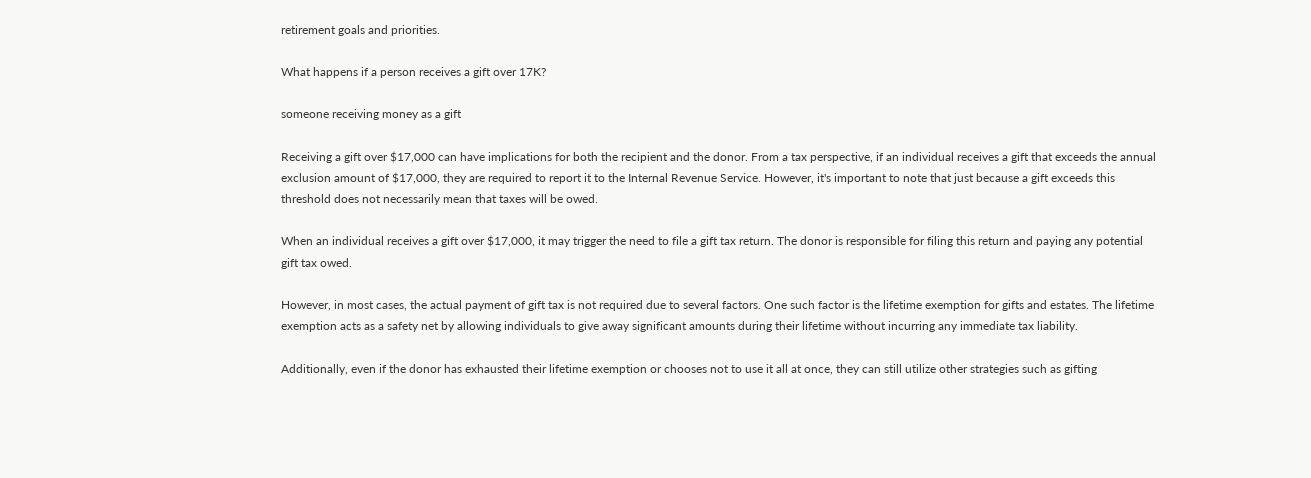retirement goals and priorities.

What happens if a person receives a gift over 17K?

someone receiving money as a gift

Receiving a gift over $17,000 can have implications for both the recipient and the donor. From a tax perspective, if an individual receives a gift that exceeds the annual exclusion amount of $17,000, they are required to report it to the Internal Revenue Service. However, it's important to note that just because a gift exceeds this threshold does not necessarily mean that taxes will be owed.

When an individual receives a gift over $17,000, it may trigger the need to file a gift tax return. The donor is responsible for filing this return and paying any potential gift tax owed.

However, in most cases, the actual payment of gift tax is not required due to several factors. One such factor is the lifetime exemption for gifts and estates. The lifetime exemption acts as a safety net by allowing individuals to give away significant amounts during their lifetime without incurring any immediate tax liability.

Additionally, even if the donor has exhausted their lifetime exemption or chooses not to use it all at once, they can still utilize other strategies such as gifting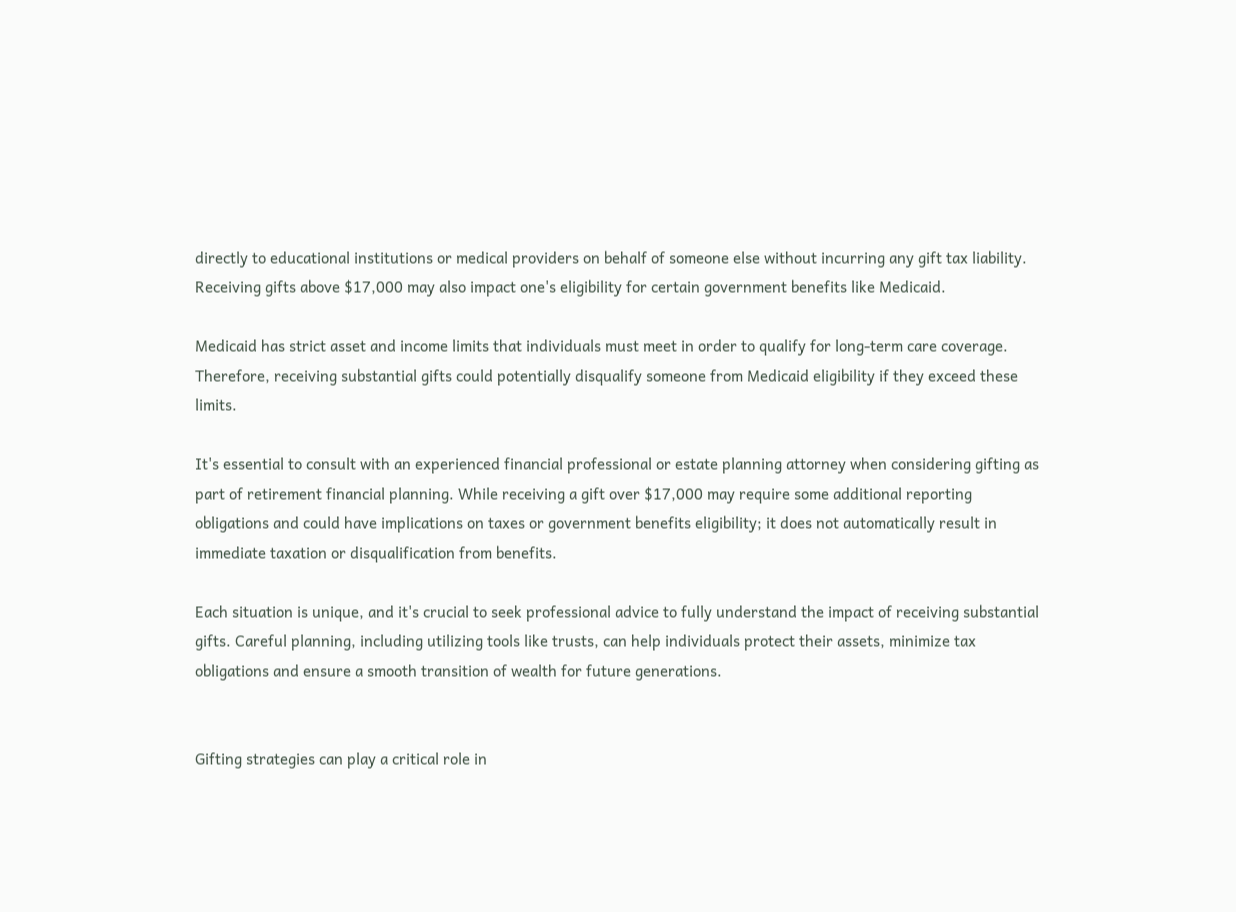directly to educational institutions or medical providers on behalf of someone else without incurring any gift tax liability. Receiving gifts above $17,000 may also impact one's eligibility for certain government benefits like Medicaid.

Medicaid has strict asset and income limits that individuals must meet in order to qualify for long-term care coverage. Therefore, receiving substantial gifts could potentially disqualify someone from Medicaid eligibility if they exceed these limits.

It's essential to consult with an experienced financial professional or estate planning attorney when considering gifting as part of retirement financial planning. While receiving a gift over $17,000 may require some additional reporting obligations and could have implications on taxes or government benefits eligibility; it does not automatically result in immediate taxation or disqualification from benefits.

Each situation is unique, and it's crucial to seek professional advice to fully understand the impact of receiving substantial gifts. Careful planning, including utilizing tools like trusts, can help individuals protect their assets, minimize tax obligations and ensure a smooth transition of wealth for future generations.


Gifting strategies can play a critical role in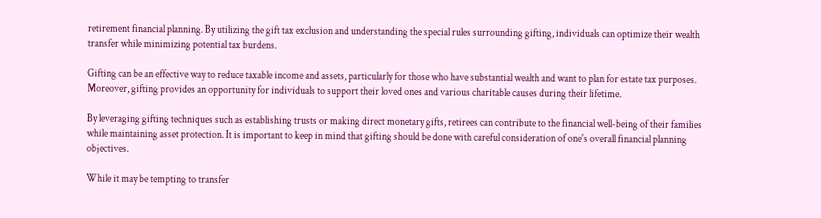retirement financial planning. By utilizing the gift tax exclusion and understanding the special rules surrounding gifting, individuals can optimize their wealth transfer while minimizing potential tax burdens.

Gifting can be an effective way to reduce taxable income and assets, particularly for those who have substantial wealth and want to plan for estate tax purposes. Moreover, gifting provides an opportunity for individuals to support their loved ones and various charitable causes during their lifetime.

By leveraging gifting techniques such as establishing trusts or making direct monetary gifts, retirees can contribute to the financial well-being of their families while maintaining asset protection. It is important to keep in mind that gifting should be done with careful consideration of one's overall financial planning objectives.

While it may be tempting to transfer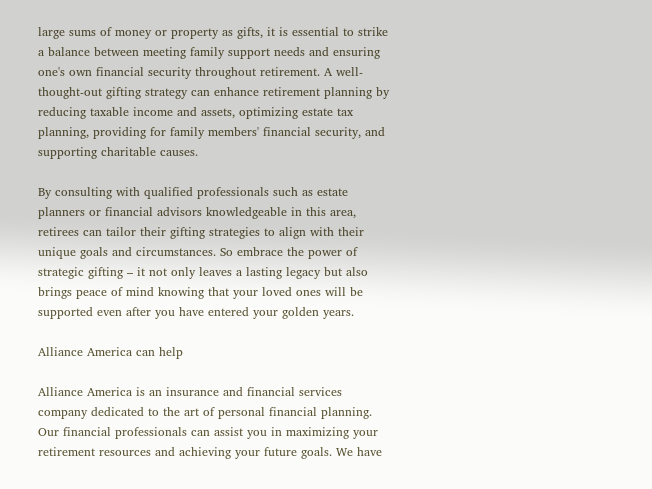large sums of money or property as gifts, it is essential to strike a balance between meeting family support needs and ensuring one's own financial security throughout retirement. A well-thought-out gifting strategy can enhance retirement planning by reducing taxable income and assets, optimizing estate tax planning, providing for family members' financial security, and supporting charitable causes.

By consulting with qualified professionals such as estate planners or financial advisors knowledgeable in this area, retirees can tailor their gifting strategies to align with their unique goals and circumstances. So embrace the power of strategic gifting – it not only leaves a lasting legacy but also brings peace of mind knowing that your loved ones will be supported even after you have entered your golden years.

Alliance America can help

Alliance America is an insurance and financial services company dedicated to the art of personal financial planning. Our financial professionals can assist you in maximizing your retirement resources and achieving your future goals. We have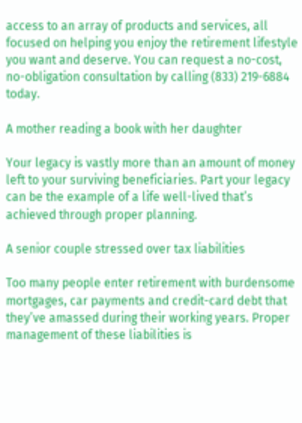access to an array of products and services, all focused on helping you enjoy the retirement lifestyle you want and deserve. You can request a no-cost, no-obligation consultation by calling (833) 219-6884 today.

A mother reading a book with her daughter

Your legacy is vastly more than an amount of money left to your surviving beneficiaries. Part your legacy can be the example of a life well-lived that’s achieved through proper planning.

A senior couple stressed over tax liabilities

Too many people enter retirement with burdensome mortgages, car payments and credit-card debt that they’ve amassed during their working years. Proper management of these liabilities is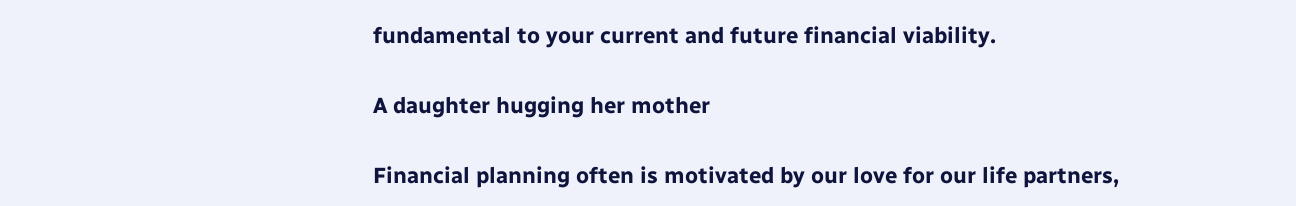fundamental to your current and future financial viability.

A daughter hugging her mother

Financial planning often is motivated by our love for our life partners,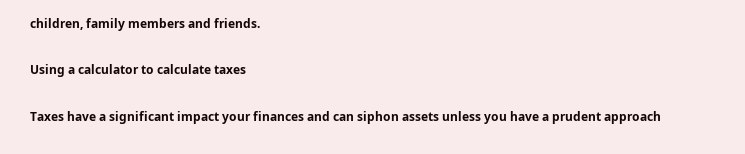children, family members and friends.

Using a calculator to calculate taxes

Taxes have a significant impact your finances and can siphon assets unless you have a prudent approach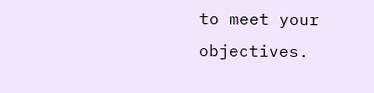to meet your objectives.